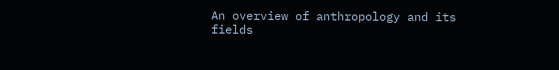An overview of anthropology and its fields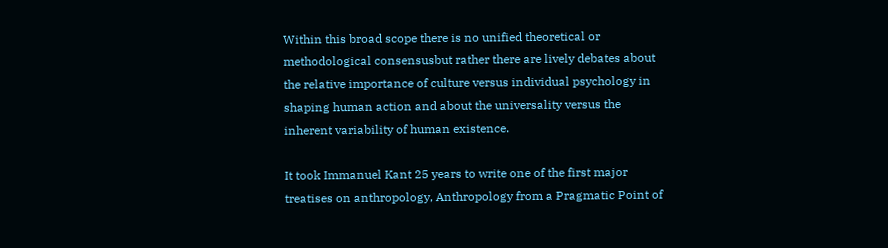Within this broad scope there is no unified theoretical or methodological consensusbut rather there are lively debates about the relative importance of culture versus individual psychology in shaping human action and about the universality versus the inherent variability of human existence.

It took Immanuel Kant 25 years to write one of the first major treatises on anthropology, Anthropology from a Pragmatic Point of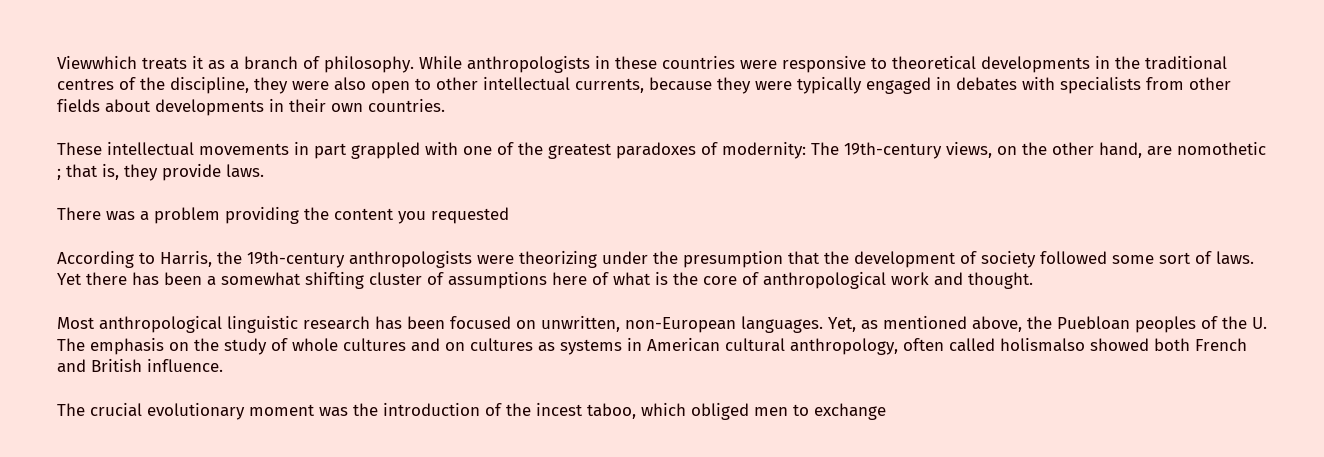Viewwhich treats it as a branch of philosophy. While anthropologists in these countries were responsive to theoretical developments in the traditional centres of the discipline, they were also open to other intellectual currents, because they were typically engaged in debates with specialists from other fields about developments in their own countries.

These intellectual movements in part grappled with one of the greatest paradoxes of modernity: The 19th-century views, on the other hand, are nomothetic ; that is, they provide laws.

There was a problem providing the content you requested

According to Harris, the 19th-century anthropologists were theorizing under the presumption that the development of society followed some sort of laws. Yet there has been a somewhat shifting cluster of assumptions here of what is the core of anthropological work and thought.

Most anthropological linguistic research has been focused on unwritten, non-European languages. Yet, as mentioned above, the Puebloan peoples of the U. The emphasis on the study of whole cultures and on cultures as systems in American cultural anthropology, often called holismalso showed both French and British influence.

The crucial evolutionary moment was the introduction of the incest taboo, which obliged men to exchange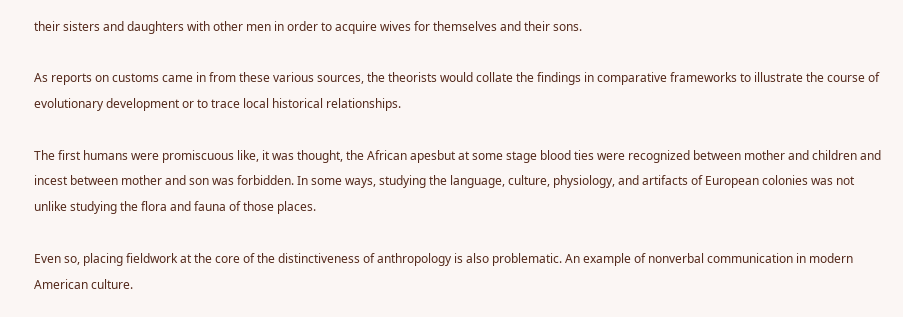their sisters and daughters with other men in order to acquire wives for themselves and their sons.

As reports on customs came in from these various sources, the theorists would collate the findings in comparative frameworks to illustrate the course of evolutionary development or to trace local historical relationships.

The first humans were promiscuous like, it was thought, the African apesbut at some stage blood ties were recognized between mother and children and incest between mother and son was forbidden. In some ways, studying the language, culture, physiology, and artifacts of European colonies was not unlike studying the flora and fauna of those places.

Even so, placing fieldwork at the core of the distinctiveness of anthropology is also problematic. An example of nonverbal communication in modern American culture.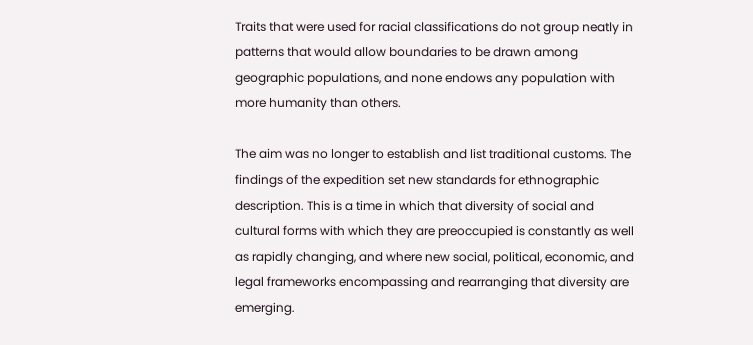Traits that were used for racial classifications do not group neatly in patterns that would allow boundaries to be drawn among geographic populations, and none endows any population with more humanity than others.

The aim was no longer to establish and list traditional customs. The findings of the expedition set new standards for ethnographic description. This is a time in which that diversity of social and cultural forms with which they are preoccupied is constantly as well as rapidly changing, and where new social, political, economic, and legal frameworks encompassing and rearranging that diversity are emerging.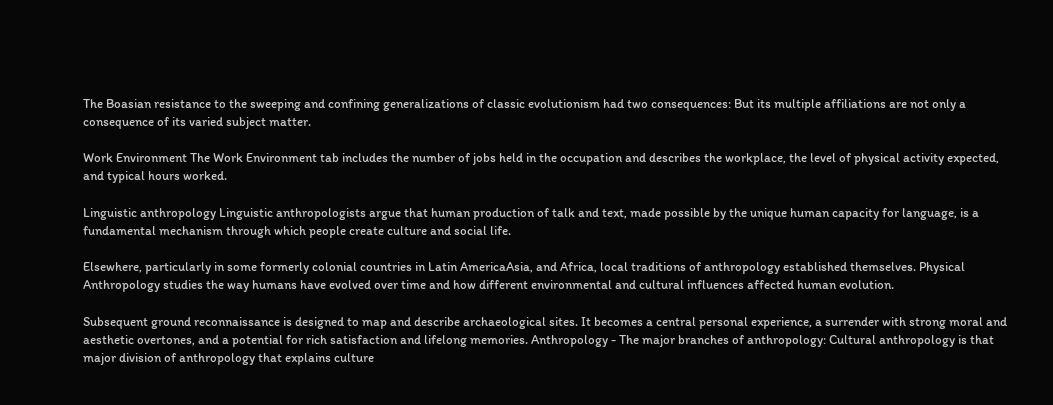The Boasian resistance to the sweeping and confining generalizations of classic evolutionism had two consequences: But its multiple affiliations are not only a consequence of its varied subject matter.

Work Environment The Work Environment tab includes the number of jobs held in the occupation and describes the workplace, the level of physical activity expected, and typical hours worked.

Linguistic anthropology Linguistic anthropologists argue that human production of talk and text, made possible by the unique human capacity for language, is a fundamental mechanism through which people create culture and social life.

Elsewhere, particularly in some formerly colonial countries in Latin AmericaAsia, and Africa, local traditions of anthropology established themselves. Physical Anthropology studies the way humans have evolved over time and how different environmental and cultural influences affected human evolution.

Subsequent ground reconnaissance is designed to map and describe archaeological sites. It becomes a central personal experience, a surrender with strong moral and aesthetic overtones, and a potential for rich satisfaction and lifelong memories. Anthropology - The major branches of anthropology: Cultural anthropology is that major division of anthropology that explains culture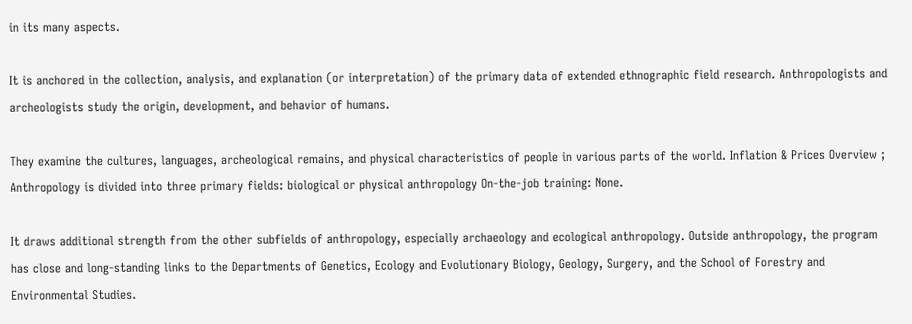in its many aspects.

It is anchored in the collection, analysis, and explanation (or interpretation) of the primary data of extended ethnographic field research. Anthropologists and archeologists study the origin, development, and behavior of humans.

They examine the cultures, languages, archeological remains, and physical characteristics of people in various parts of the world. Inflation & Prices Overview ; Anthropology is divided into three primary fields: biological or physical anthropology On-the-job training: None.

It draws additional strength from the other subfields of anthropology, especially archaeology and ecological anthropology. Outside anthropology, the program has close and long-standing links to the Departments of Genetics, Ecology and Evolutionary Biology, Geology, Surgery, and the School of Forestry and Environmental Studies.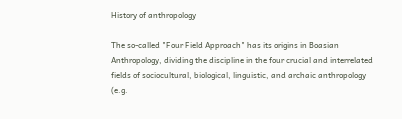History of anthropology

The so-called "Four Field Approach" has its origins in Boasian Anthropology, dividing the discipline in the four crucial and interrelated fields of sociocultural, biological, linguistic, and archaic anthropology (e.g.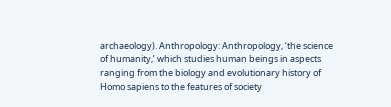archaeology). Anthropology: Anthropology, ‘the science of humanity,’ which studies human beings in aspects ranging from the biology and evolutionary history of Homo sapiens to the features of society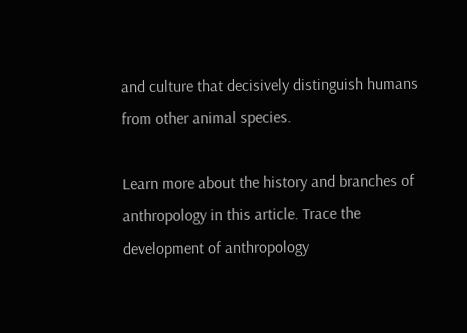and culture that decisively distinguish humans from other animal species.

Learn more about the history and branches of anthropology in this article. Trace the development of anthropology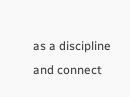as a discipline and connect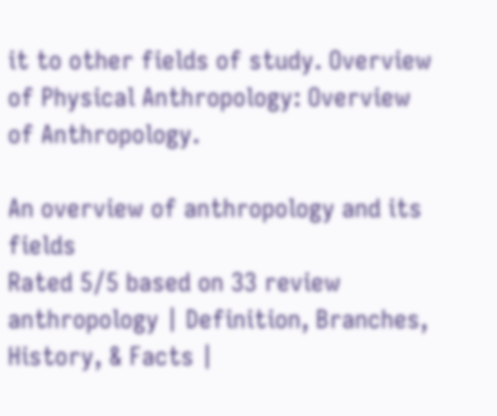it to other fields of study. Overview of Physical Anthropology: Overview of Anthropology.

An overview of anthropology and its fields
Rated 5/5 based on 33 review
anthropology | Definition, Branches, History, & Facts |